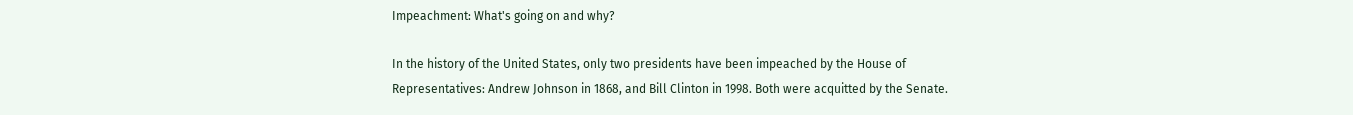Impeachment: What's going on and why?

In the history of the United States, only two presidents have been impeached by the House of Representatives: Andrew Johnson in 1868, and Bill Clinton in 1998. Both were acquitted by the Senate.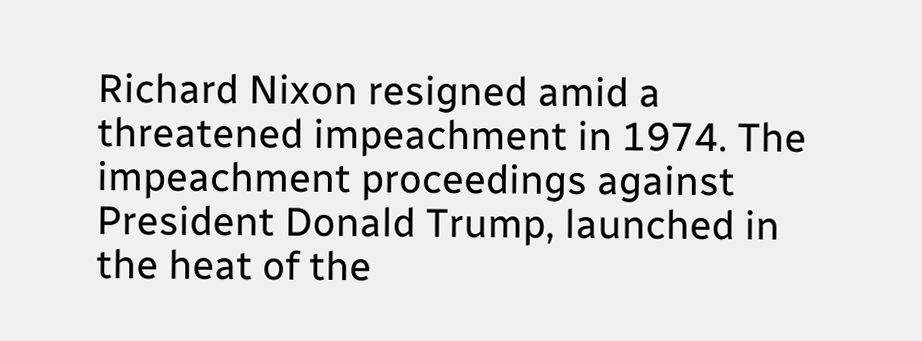Richard Nixon resigned amid a threatened impeachment in 1974. The impeachment proceedings against President Donald Trump, launched in the heat of the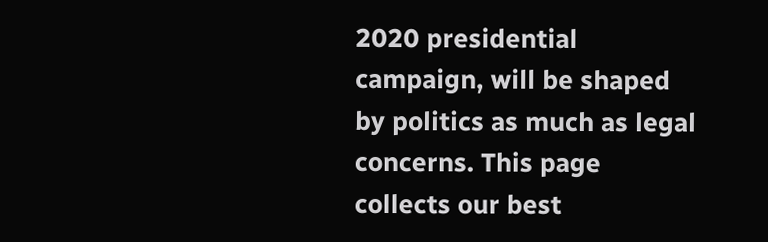2020 presidential campaign, will be shaped by politics as much as legal concerns. This page collects our best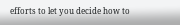efforts to let you decide how to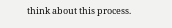think about this process.